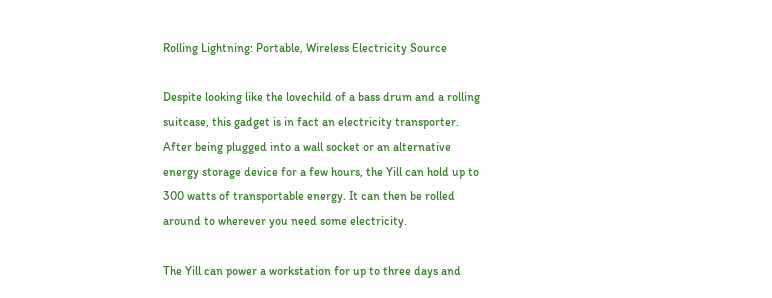Rolling Lightning: Portable, Wireless Electricity Source

Despite looking like the lovechild of a bass drum and a rolling suitcase, this gadget is in fact an electricity transporter. After being plugged into a wall socket or an alternative energy storage device for a few hours, the Yill can hold up to 300 watts of transportable energy. It can then be rolled around to wherever you need some electricity.

The Yill can power a workstation for up to three days and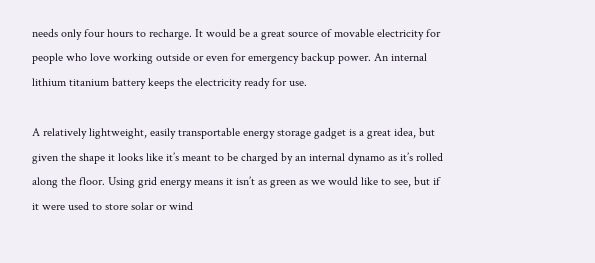needs only four hours to recharge. It would be a great source of movable electricity for people who love working outside or even for emergency backup power. An internal lithium titanium battery keeps the electricity ready for use.

A relatively lightweight, easily transportable energy storage gadget is a great idea, but given the shape it looks like it’s meant to be charged by an internal dynamo as it’s rolled along the floor. Using grid energy means it isn’t as green as we would like to see, but if it were used to store solar or wind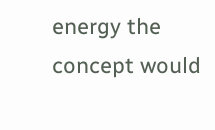energy the concept would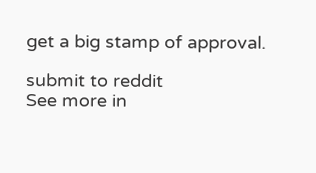get a big stamp of approval.

submit to reddit
See more in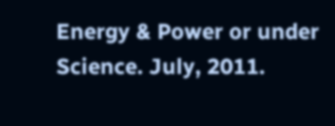Energy & Power or under Science. July, 2011.